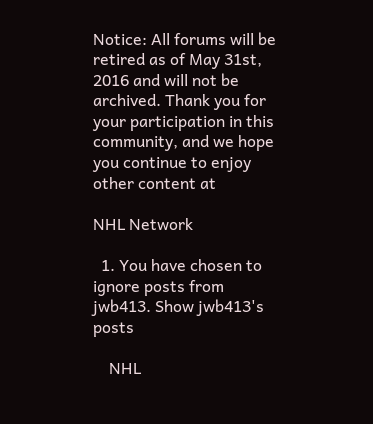Notice: All forums will be retired as of May 31st, 2016 and will not be archived. Thank you for your participation in this community, and we hope you continue to enjoy other content at

NHL Network

  1. You have chosen to ignore posts from jwb413. Show jwb413's posts

    NHL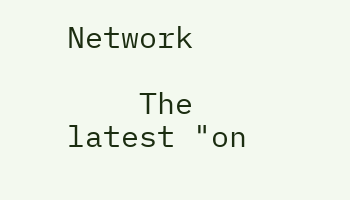Network

    The latest "on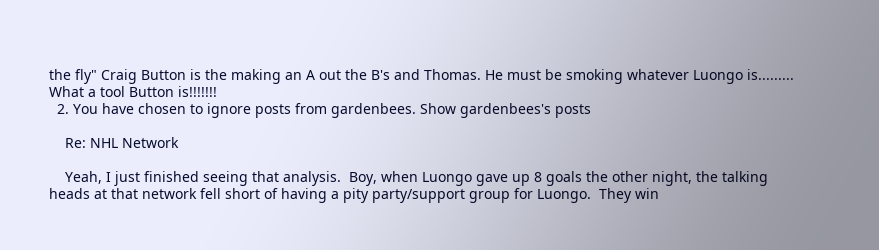the fly" Craig Button is the making an A out the B's and Thomas. He must be smoking whatever Luongo is......... What a tool Button is!!!!!!!
  2. You have chosen to ignore posts from gardenbees. Show gardenbees's posts

    Re: NHL Network

    Yeah, I just finished seeing that analysis.  Boy, when Luongo gave up 8 goals the other night, the talking heads at that network fell short of having a pity party/support group for Luongo.  They win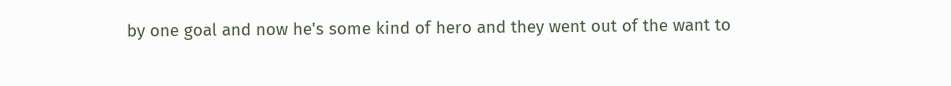by one goal and now he's some kind of hero and they went out of the want to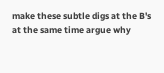make these subtle digs at the B's at the same time argue why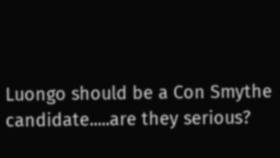Luongo should be a Con Smythe candidate.....are they serious?